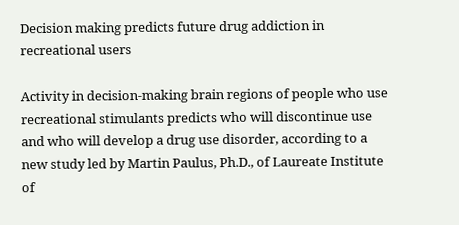Decision making predicts future drug addiction in recreational users

Activity in decision-making brain regions of people who use recreational stimulants predicts who will discontinue use and who will develop a drug use disorder, according to a new study led by Martin Paulus, Ph.D., of Laureate Institute of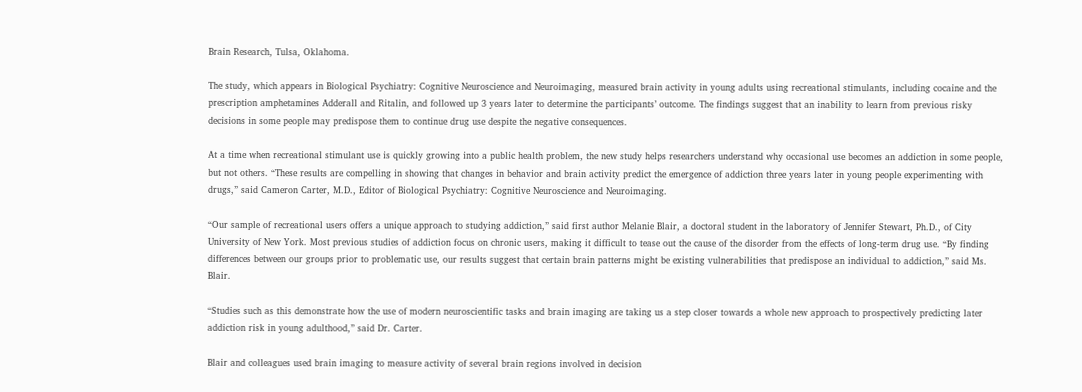Brain Research, Tulsa, Oklahoma.

The study, which appears in Biological Psychiatry: Cognitive Neuroscience and Neuroimaging, measured brain activity in young adults using recreational stimulants, including cocaine and the prescription amphetamines Adderall and Ritalin, and followed up 3 years later to determine the participants’ outcome. The findings suggest that an inability to learn from previous risky decisions in some people may predispose them to continue drug use despite the negative consequences.

At a time when recreational stimulant use is quickly growing into a public health problem, the new study helps researchers understand why occasional use becomes an addiction in some people, but not others. “These results are compelling in showing that changes in behavior and brain activity predict the emergence of addiction three years later in young people experimenting with drugs,” said Cameron Carter, M.D., Editor of Biological Psychiatry: Cognitive Neuroscience and Neuroimaging.

“Our sample of recreational users offers a unique approach to studying addiction,” said first author Melanie Blair, a doctoral student in the laboratory of Jennifer Stewart, Ph.D., of City University of New York. Most previous studies of addiction focus on chronic users, making it difficult to tease out the cause of the disorder from the effects of long-term drug use. “By finding differences between our groups prior to problematic use, our results suggest that certain brain patterns might be existing vulnerabilities that predispose an individual to addiction,” said Ms. Blair.

“Studies such as this demonstrate how the use of modern neuroscientific tasks and brain imaging are taking us a step closer towards a whole new approach to prospectively predicting later addiction risk in young adulthood,” said Dr. Carter.

Blair and colleagues used brain imaging to measure activity of several brain regions involved in decision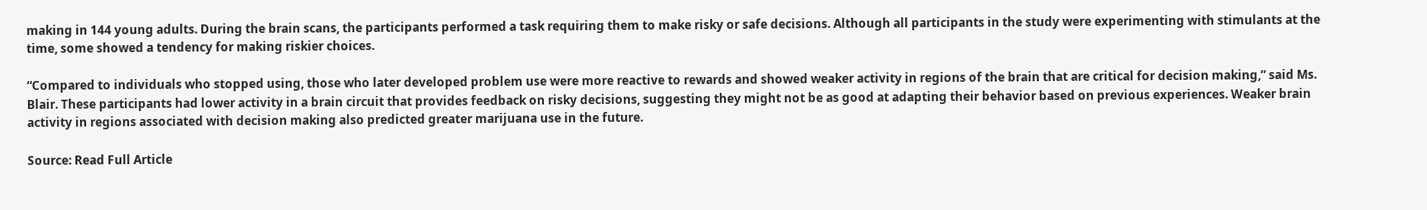making in 144 young adults. During the brain scans, the participants performed a task requiring them to make risky or safe decisions. Although all participants in the study were experimenting with stimulants at the time, some showed a tendency for making riskier choices.

“Compared to individuals who stopped using, those who later developed problem use were more reactive to rewards and showed weaker activity in regions of the brain that are critical for decision making,” said Ms. Blair. These participants had lower activity in a brain circuit that provides feedback on risky decisions, suggesting they might not be as good at adapting their behavior based on previous experiences. Weaker brain activity in regions associated with decision making also predicted greater marijuana use in the future.

Source: Read Full Article